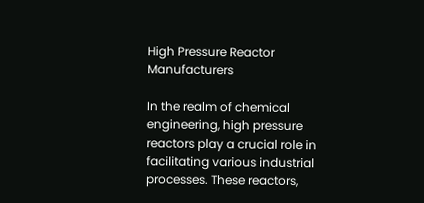High Pressure Reactor Manufacturers

In the realm of chemical engineering, high pressure reactors play a crucial role in facilitating various industrial processes. These reactors,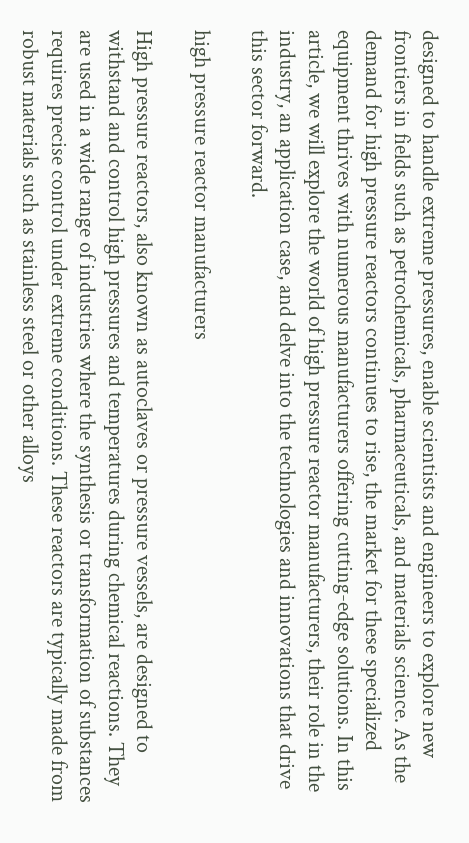designed to handle extreme pressures, enable scientists and engineers to explore new frontiers in fields such as petrochemicals, pharmaceuticals, and materials science. As the demand for high pressure reactors continues to rise, the market for these specialized equipment thrives with numerous manufacturers offering cutting-edge solutions. In this article, we will explore the world of high pressure reactor manufacturers, their role in the industry, an application case, and delve into the technologies and innovations that drive this sector forward.

high pressure reactor manufacturers

High pressure reactors, also known as autoclaves or pressure vessels, are designed to withstand and control high pressures and temperatures during chemical reactions. They are used in a wide range of industries where the synthesis or transformation of substances requires precise control under extreme conditions. These reactors are typically made from robust materials such as stainless steel or other alloys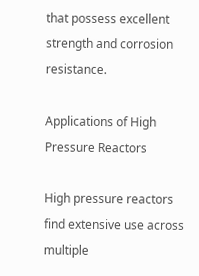that possess excellent strength and corrosion resistance.

Applications of High Pressure Reactors

High pressure reactors find extensive use across multiple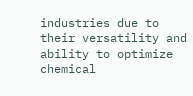industries due to their versatility and ability to optimize chemical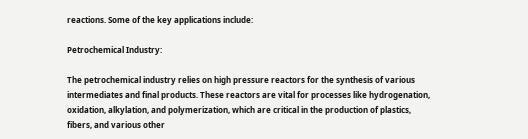reactions. Some of the key applications include:

Petrochemical Industry:

The petrochemical industry relies on high pressure reactors for the synthesis of various intermediates and final products. These reactors are vital for processes like hydrogenation, oxidation, alkylation, and polymerization, which are critical in the production of plastics, fibers, and various other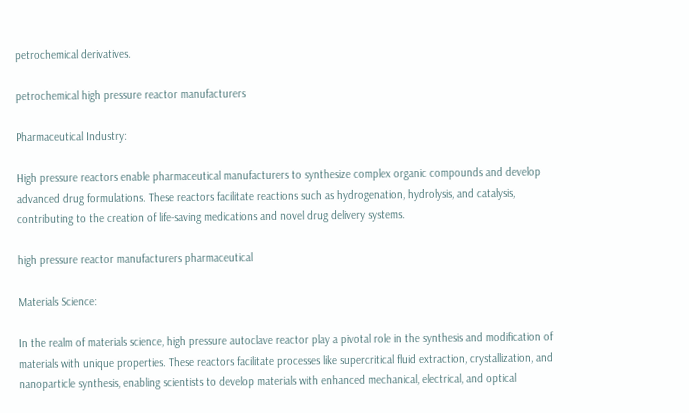petrochemical derivatives.

petrochemical high pressure reactor manufacturers

Pharmaceutical Industry:

High pressure reactors enable pharmaceutical manufacturers to synthesize complex organic compounds and develop advanced drug formulations. These reactors facilitate reactions such as hydrogenation, hydrolysis, and catalysis, contributing to the creation of life-saving medications and novel drug delivery systems.

high pressure reactor manufacturers pharmaceutical

Materials Science:

In the realm of materials science, high pressure autoclave reactor play a pivotal role in the synthesis and modification of materials with unique properties. These reactors facilitate processes like supercritical fluid extraction, crystallization, and nanoparticle synthesis, enabling scientists to develop materials with enhanced mechanical, electrical, and optical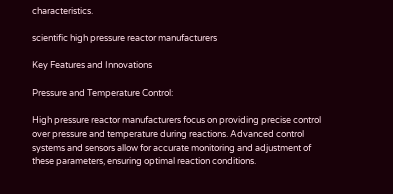characteristics.

scientific high pressure reactor manufacturers

Key Features and Innovations

Pressure and Temperature Control:

High pressure reactor manufacturers focus on providing precise control over pressure and temperature during reactions. Advanced control systems and sensors allow for accurate monitoring and adjustment of these parameters, ensuring optimal reaction conditions.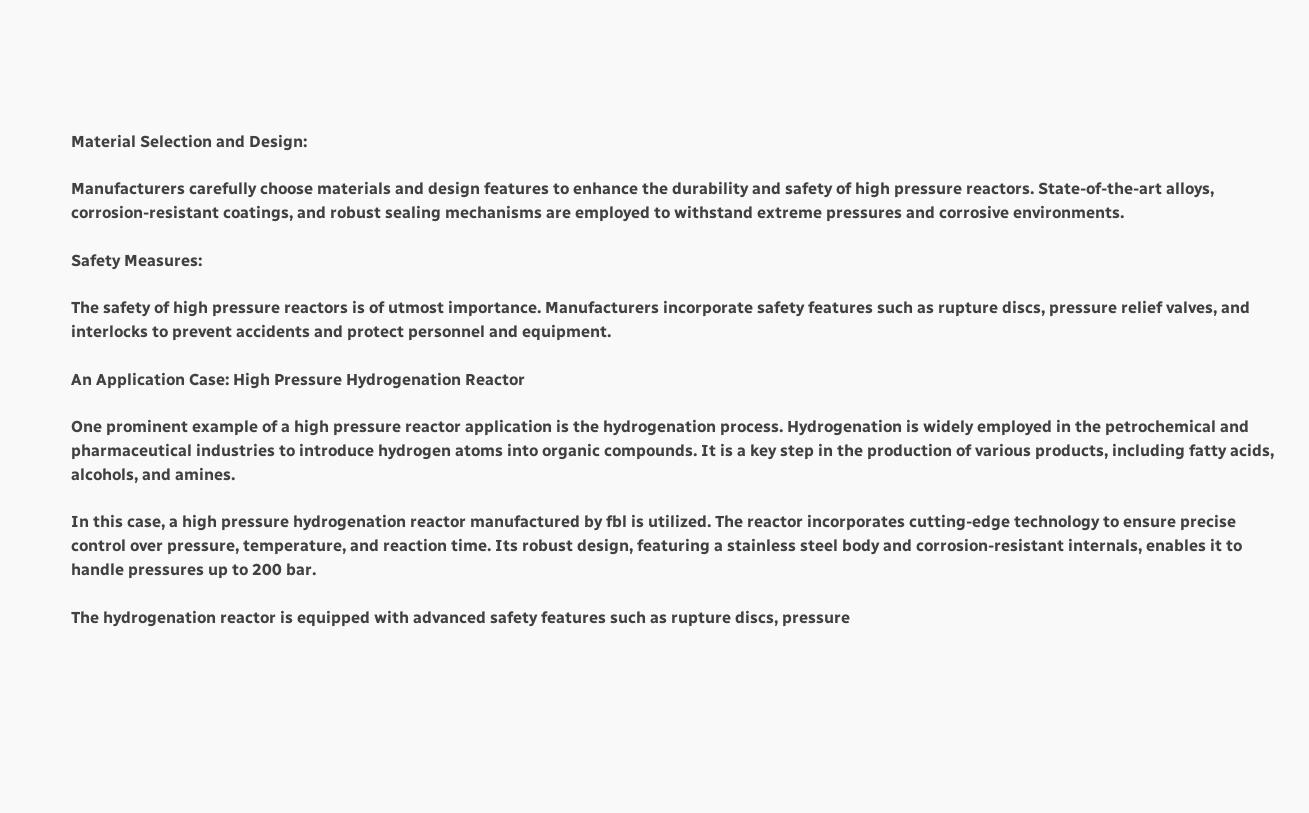Material Selection and Design:

Manufacturers carefully choose materials and design features to enhance the durability and safety of high pressure reactors. State-of-the-art alloys, corrosion-resistant coatings, and robust sealing mechanisms are employed to withstand extreme pressures and corrosive environments.

Safety Measures:

The safety of high pressure reactors is of utmost importance. Manufacturers incorporate safety features such as rupture discs, pressure relief valves, and interlocks to prevent accidents and protect personnel and equipment.

An Application Case: High Pressure Hydrogenation Reactor

One prominent example of a high pressure reactor application is the hydrogenation process. Hydrogenation is widely employed in the petrochemical and pharmaceutical industries to introduce hydrogen atoms into organic compounds. It is a key step in the production of various products, including fatty acids, alcohols, and amines.

In this case, a high pressure hydrogenation reactor manufactured by fbl is utilized. The reactor incorporates cutting-edge technology to ensure precise control over pressure, temperature, and reaction time. Its robust design, featuring a stainless steel body and corrosion-resistant internals, enables it to handle pressures up to 200 bar.

The hydrogenation reactor is equipped with advanced safety features such as rupture discs, pressure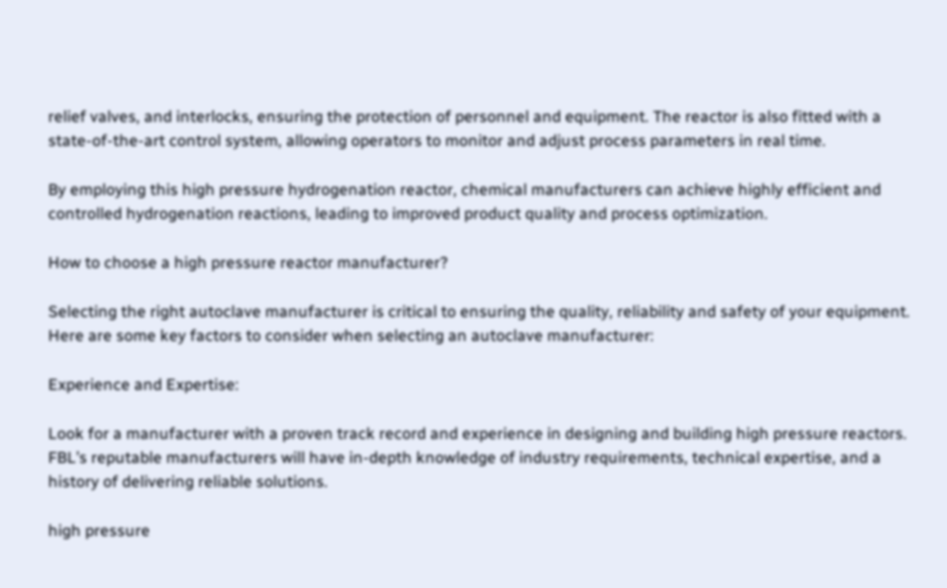relief valves, and interlocks, ensuring the protection of personnel and equipment. The reactor is also fitted with a state-of-the-art control system, allowing operators to monitor and adjust process parameters in real time.

By employing this high pressure hydrogenation reactor, chemical manufacturers can achieve highly efficient and controlled hydrogenation reactions, leading to improved product quality and process optimization.

How to choose a high pressure reactor manufacturer?

Selecting the right autoclave manufacturer is critical to ensuring the quality, reliability and safety of your equipment. Here are some key factors to consider when selecting an autoclave manufacturer:

Experience and Expertise:

Look for a manufacturer with a proven track record and experience in designing and building high pressure reactors. FBL’s reputable manufacturers will have in-depth knowledge of industry requirements, technical expertise, and a history of delivering reliable solutions.

high pressure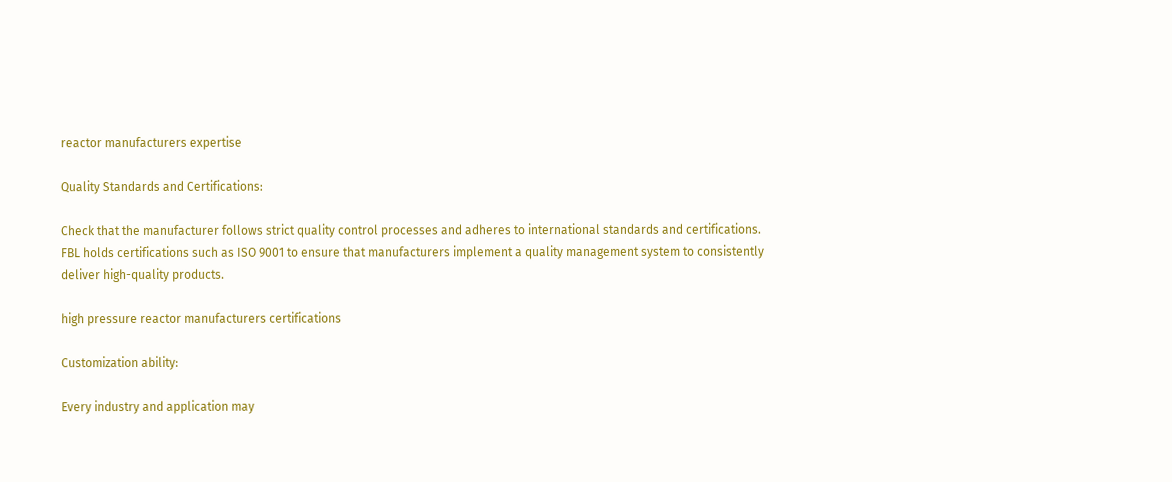reactor manufacturers expertise

Quality Standards and Certifications:

Check that the manufacturer follows strict quality control processes and adheres to international standards and certifications. FBL holds certifications such as ISO 9001 to ensure that manufacturers implement a quality management system to consistently deliver high-quality products.

high pressure reactor manufacturers certifications

Customization ability:

Every industry and application may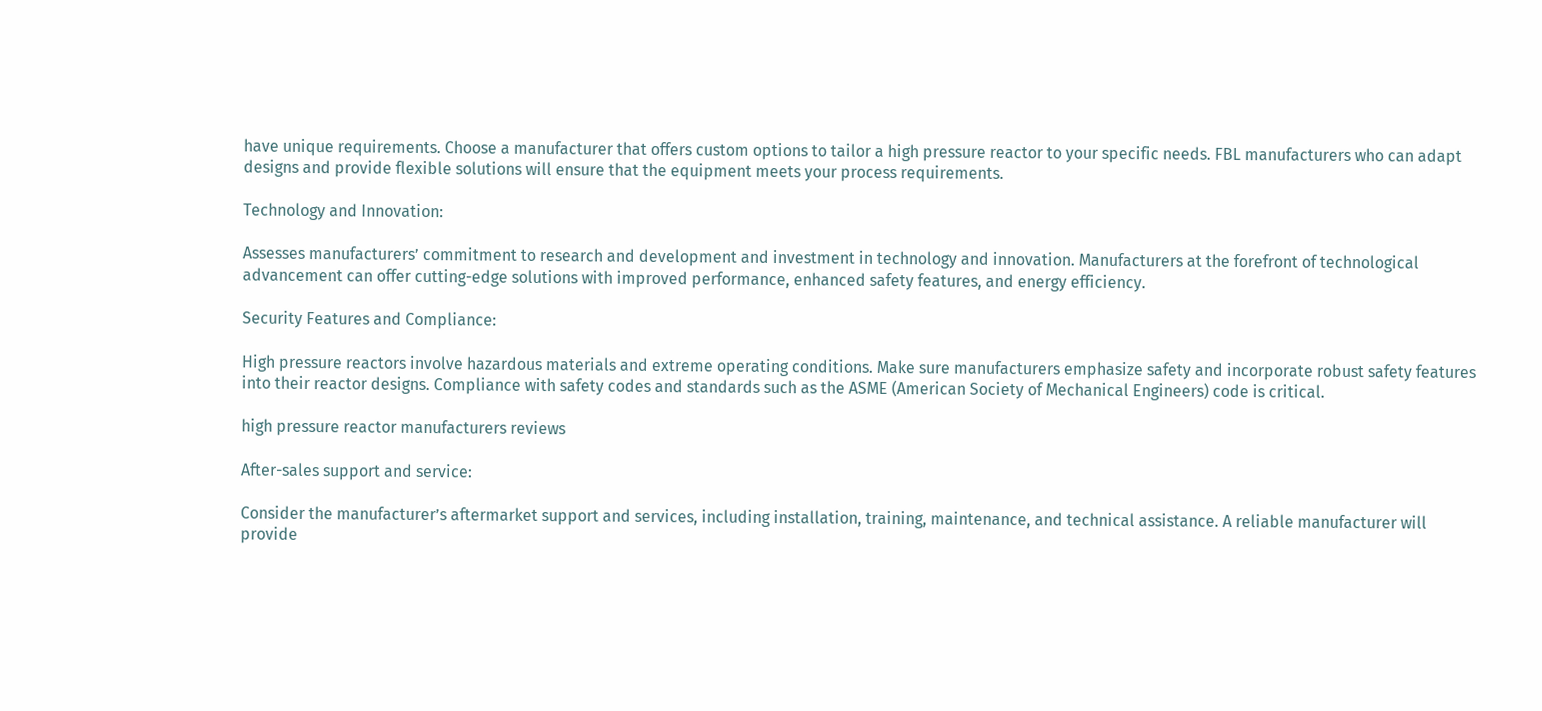have unique requirements. Choose a manufacturer that offers custom options to tailor a high pressure reactor to your specific needs. FBL manufacturers who can adapt designs and provide flexible solutions will ensure that the equipment meets your process requirements.

Technology and Innovation:

Assesses manufacturers’ commitment to research and development and investment in technology and innovation. Manufacturers at the forefront of technological advancement can offer cutting-edge solutions with improved performance, enhanced safety features, and energy efficiency.

Security Features and Compliance:

High pressure reactors involve hazardous materials and extreme operating conditions. Make sure manufacturers emphasize safety and incorporate robust safety features into their reactor designs. Compliance with safety codes and standards such as the ASME (American Society of Mechanical Engineers) code is critical.

high pressure reactor manufacturers reviews

After-sales support and service:

Consider the manufacturer’s aftermarket support and services, including installation, training, maintenance, and technical assistance. A reliable manufacturer will provide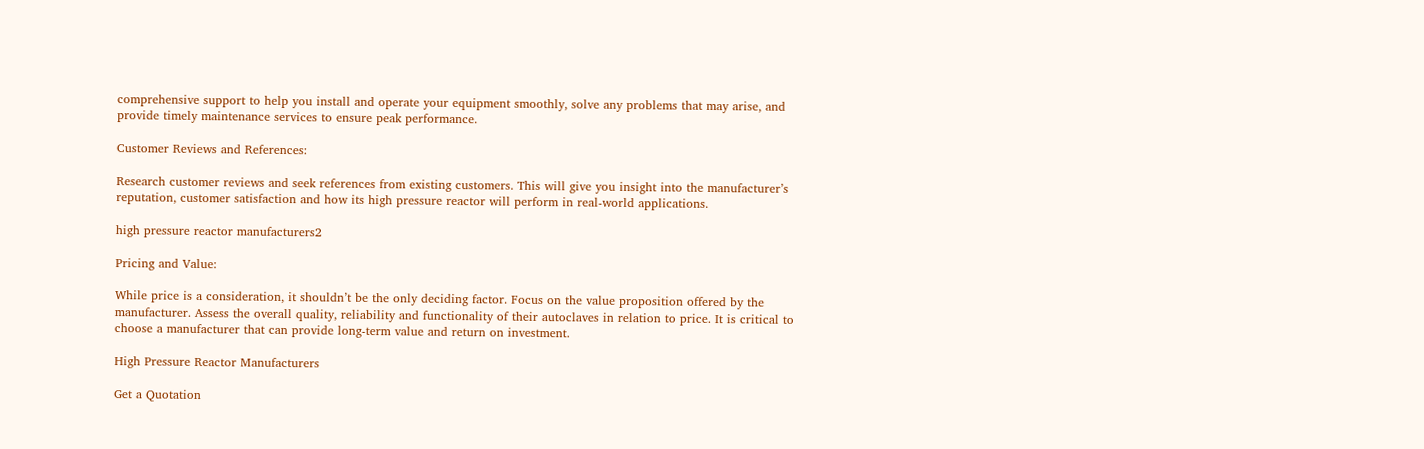comprehensive support to help you install and operate your equipment smoothly, solve any problems that may arise, and provide timely maintenance services to ensure peak performance.

Customer Reviews and References:

Research customer reviews and seek references from existing customers. This will give you insight into the manufacturer’s reputation, customer satisfaction and how its high pressure reactor will perform in real-world applications.

high pressure reactor manufacturers2

Pricing and Value:

While price is a consideration, it shouldn’t be the only deciding factor. Focus on the value proposition offered by the manufacturer. Assess the overall quality, reliability and functionality of their autoclaves in relation to price. It is critical to choose a manufacturer that can provide long-term value and return on investment.

High Pressure Reactor Manufacturers

Get a Quotation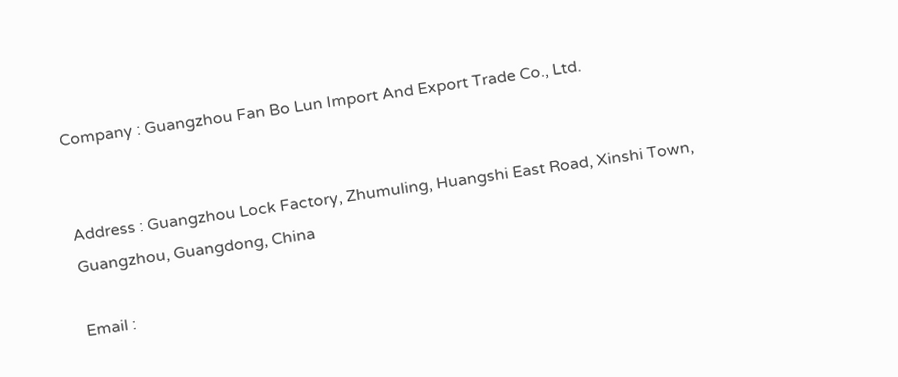Company : Guangzhou Fan Bo Lun Import And Export Trade Co., Ltd.


Address : Guangzhou Lock Factory, Zhumuling, Huangshi East Road, Xinshi Town, Guangzhou, Guangdong, China

Email :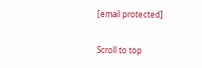[email protected]

Scroll to top